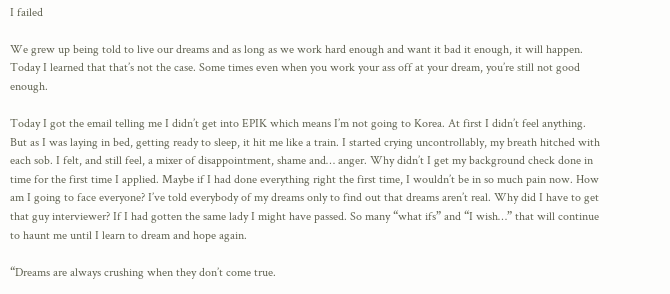I failed

We grew up being told to live our dreams and as long as we work hard enough and want it bad it enough, it will happen. Today I learned that that’s not the case. Some times even when you work your ass off at your dream, you’re still not good enough.

Today I got the email telling me I didn’t get into EPIK which means I’m not going to Korea. At first I didn’t feel anything. But as I was laying in bed, getting ready to sleep, it hit me like a train. I started crying uncontrollably, my breath hitched with each sob. I felt, and still feel, a mixer of disappointment, shame and… anger. Why didn’t I get my background check done in time for the first time I applied. Maybe if I had done everything right the first time, I wouldn’t be in so much pain now. How am I going to face everyone? I’ve told everybody of my dreams only to find out that dreams aren’t real. Why did I have to get that guy interviewer? If I had gotten the same lady I might have passed. So many “what ifs” and “I wish…” that will continue to haunt me until I learn to dream and hope again.

“Dreams are always crushing when they don’t come true.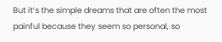But it’s the simple dreams that are often the most painful because they seem so personal, so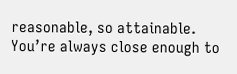reasonable, so attainable. You’re always close enough to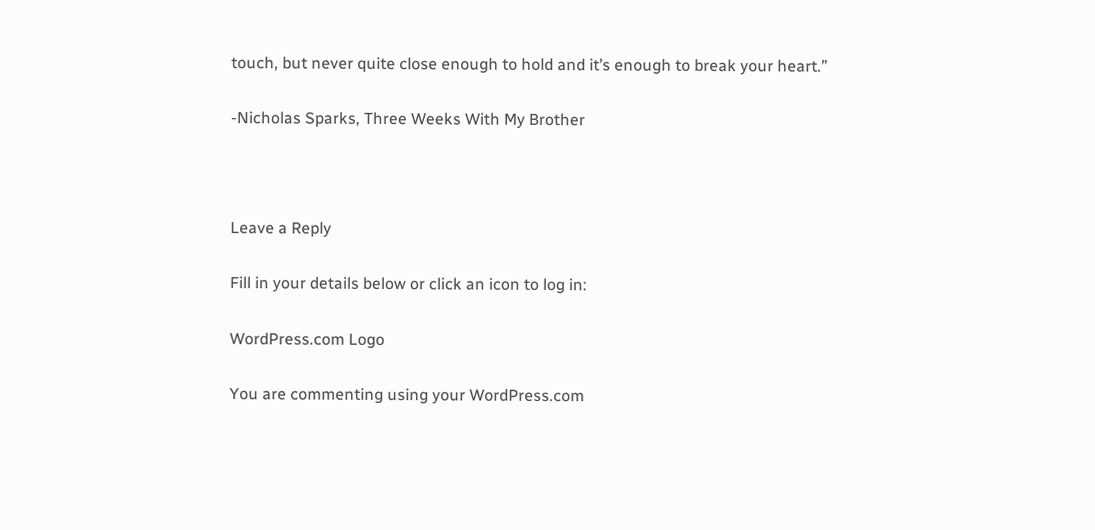touch, but never quite close enough to hold and it’s enough to break your heart.”

-Nicholas Sparks, Three Weeks With My Brother



Leave a Reply

Fill in your details below or click an icon to log in:

WordPress.com Logo

You are commenting using your WordPress.com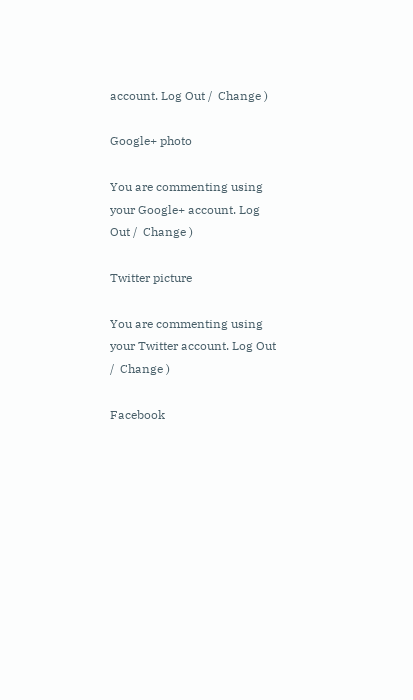account. Log Out /  Change )

Google+ photo

You are commenting using your Google+ account. Log Out /  Change )

Twitter picture

You are commenting using your Twitter account. Log Out /  Change )

Facebook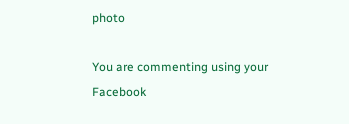photo

You are commenting using your Facebook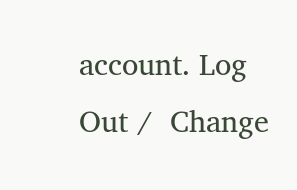account. Log Out /  Change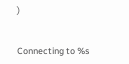)


Connecting to %s